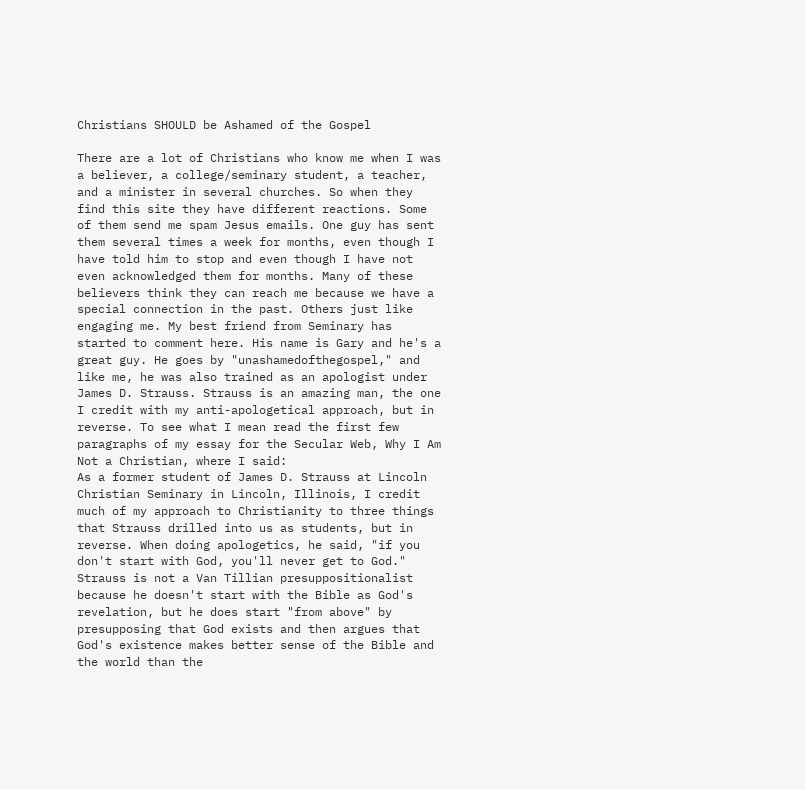Christians SHOULD be Ashamed of the Gospel

There are a lot of Christians who know me when I was a believer, a college/seminary student, a teacher, and a minister in several churches. So when they find this site they have different reactions. Some of them send me spam Jesus emails. One guy has sent them several times a week for months, even though I have told him to stop and even though I have not even acknowledged them for months. Many of these believers think they can reach me because we have a special connection in the past. Others just like engaging me. My best friend from Seminary has started to comment here. His name is Gary and he's a great guy. He goes by "unashamedofthegospel," and like me, he was also trained as an apologist under James D. Strauss. Strauss is an amazing man, the one I credit with my anti-apologetical approach, but in reverse. To see what I mean read the first few paragraphs of my essay for the Secular Web, Why I Am Not a Christian, where I said:
As a former student of James D. Strauss at Lincoln Christian Seminary in Lincoln, Illinois, I credit much of my approach to Christianity to three things that Strauss drilled into us as students, but in reverse. When doing apologetics, he said, "if you don't start with God, you'll never get to God." Strauss is not a Van Tillian presuppositionalist because he doesn't start with the Bible as God's revelation, but he does start "from above" by presupposing that God exists and then argues that God's existence makes better sense of the Bible and the world than the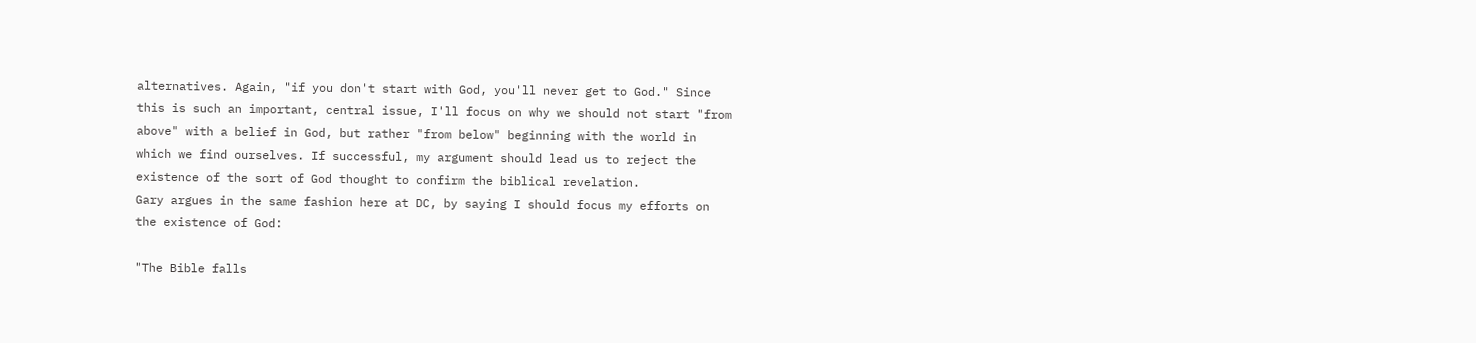alternatives. Again, "if you don't start with God, you'll never get to God." Since this is such an important, central issue, I'll focus on why we should not start "from above" with a belief in God, but rather "from below" beginning with the world in which we find ourselves. If successful, my argument should lead us to reject the existence of the sort of God thought to confirm the biblical revelation.
Gary argues in the same fashion here at DC, by saying I should focus my efforts on the existence of God:

"The Bible falls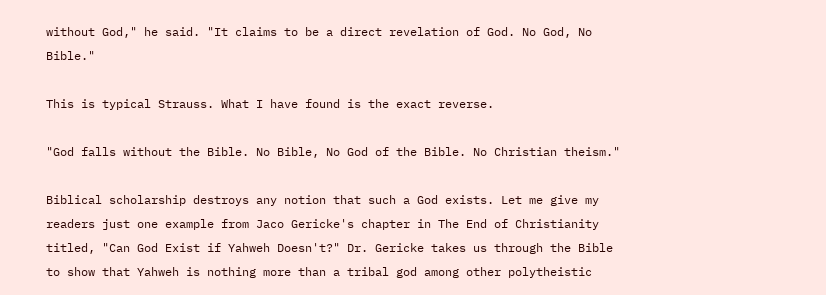without God," he said. "It claims to be a direct revelation of God. No God, No Bible."

This is typical Strauss. What I have found is the exact reverse.

"God falls without the Bible. No Bible, No God of the Bible. No Christian theism."

Biblical scholarship destroys any notion that such a God exists. Let me give my readers just one example from Jaco Gericke's chapter in The End of Christianity titled, "Can God Exist if Yahweh Doesn't?" Dr. Gericke takes us through the Bible to show that Yahweh is nothing more than a tribal god among other polytheistic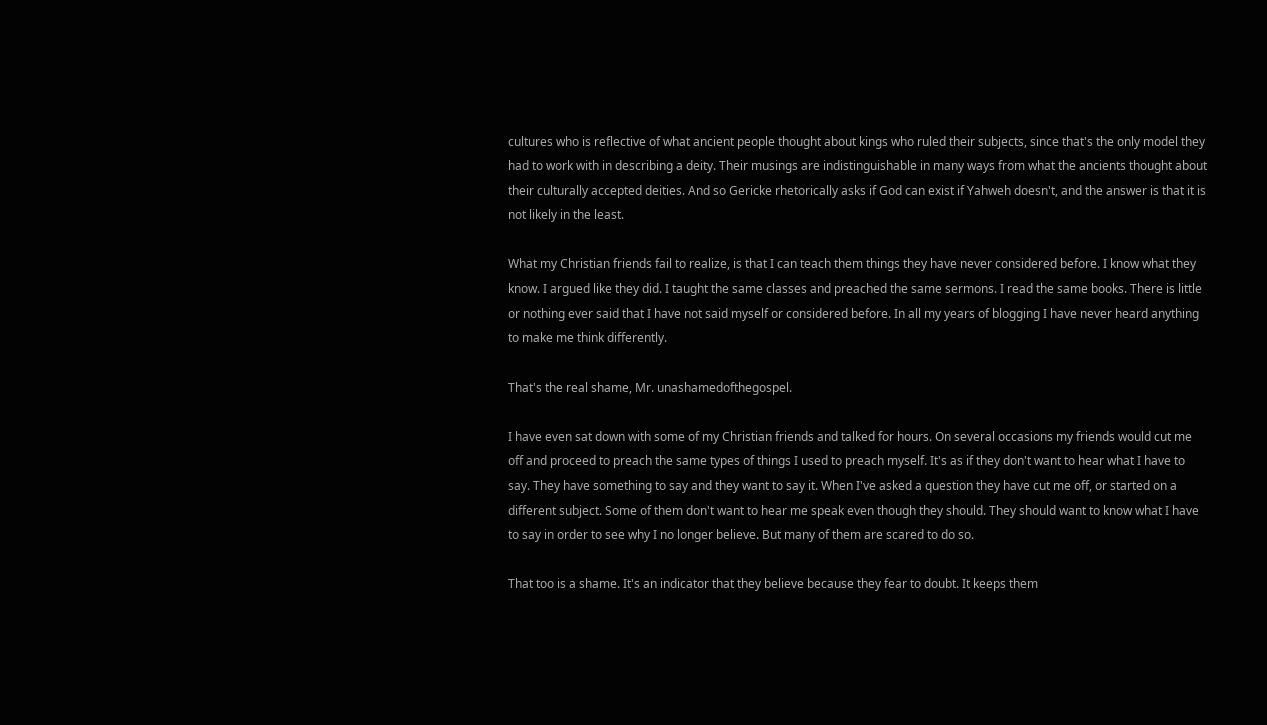cultures who is reflective of what ancient people thought about kings who ruled their subjects, since that's the only model they had to work with in describing a deity. Their musings are indistinguishable in many ways from what the ancients thought about their culturally accepted deities. And so Gericke rhetorically asks if God can exist if Yahweh doesn't, and the answer is that it is not likely in the least.

What my Christian friends fail to realize, is that I can teach them things they have never considered before. I know what they know. I argued like they did. I taught the same classes and preached the same sermons. I read the same books. There is little or nothing ever said that I have not said myself or considered before. In all my years of blogging I have never heard anything to make me think differently.

That's the real shame, Mr. unashamedofthegospel.

I have even sat down with some of my Christian friends and talked for hours. On several occasions my friends would cut me off and proceed to preach the same types of things I used to preach myself. It's as if they don't want to hear what I have to say. They have something to say and they want to say it. When I've asked a question they have cut me off, or started on a different subject. Some of them don't want to hear me speak even though they should. They should want to know what I have to say in order to see why I no longer believe. But many of them are scared to do so.

That too is a shame. It's an indicator that they believe because they fear to doubt. It keeps them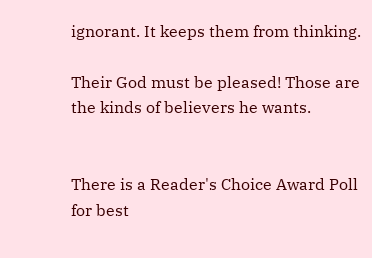ignorant. It keeps them from thinking.

Their God must be pleased! Those are the kinds of believers he wants.


There is a Reader's Choice Award Poll for best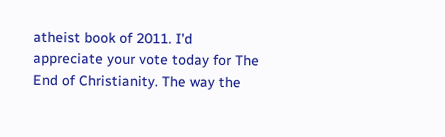atheist book of 2011. I'd appreciate your vote today for The End of Christianity. The way the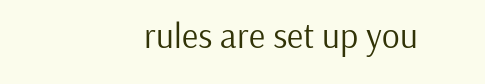rules are set up you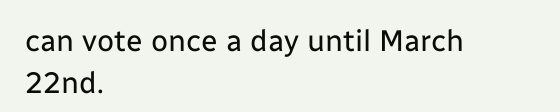can vote once a day until March 22nd.